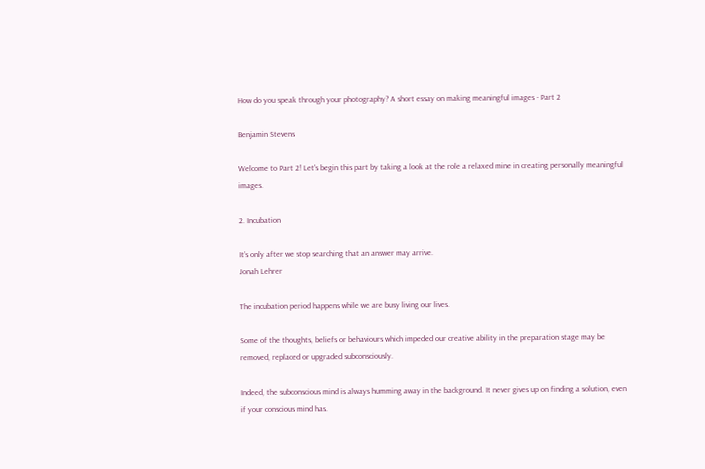How do you speak through your photography? A short essay on making meaningful images - Part 2

Benjamin Stevens

Welcome to Part 2! Let's begin this part by taking a look at the role a relaxed mine in creating personally meaningful images.

2. Incubation

It’s only after we stop searching that an answer may arrive.
Jonah Lehrer

The incubation period happens while we are busy living our lives.

Some of the thoughts, beliefs or behaviours which impeded our creative ability in the preparation stage may be removed, replaced or upgraded subconsciously.

Indeed, the subconscious mind is always humming away in the background. It never gives up on finding a solution, even if your conscious mind has.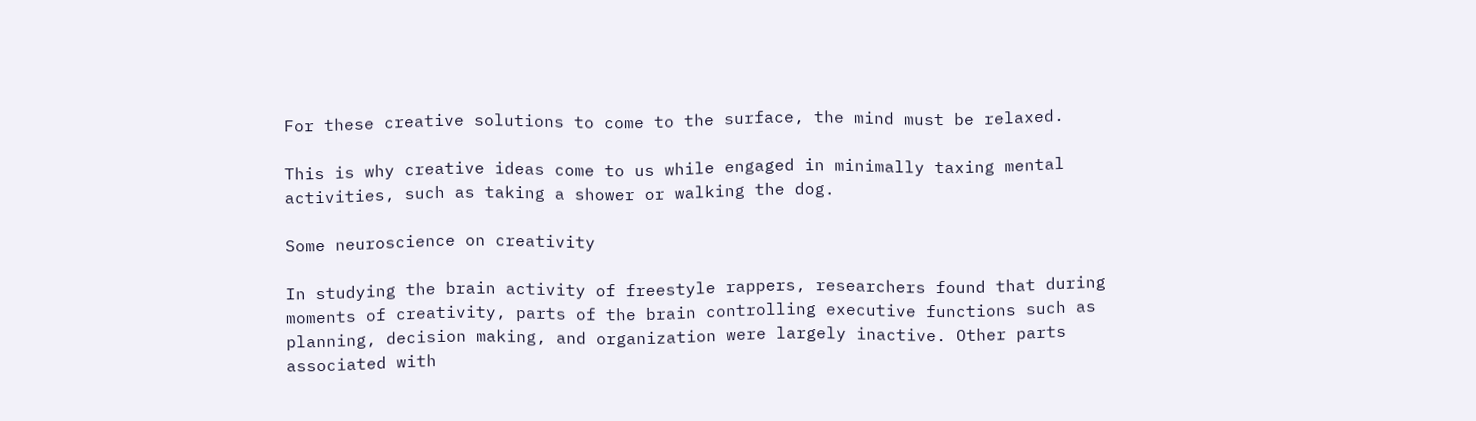For these creative solutions to come to the surface, the mind must be relaxed.

This is why creative ideas come to us while engaged in minimally taxing mental activities, such as taking a shower or walking the dog.

Some neuroscience on creativity

In studying the brain activity of freestyle rappers, researchers found that during moments of creativity, parts of the brain controlling executive functions such as planning, decision making, and organization were largely inactive. Other parts associated with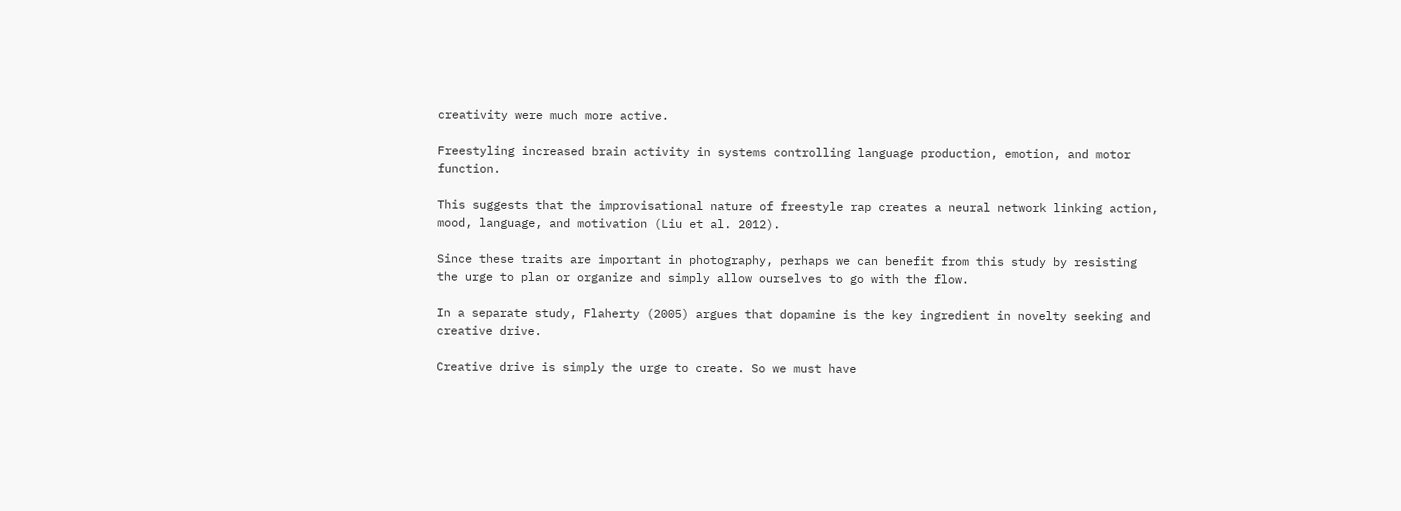creativity were much more active.

Freestyling increased brain activity in systems controlling language production, emotion, and motor function.

This suggests that the improvisational nature of freestyle rap creates a neural network linking action, mood, language, and motivation (Liu et al. 2012).

Since these traits are important in photography, perhaps we can benefit from this study by resisting the urge to plan or organize and simply allow ourselves to go with the flow.

In a separate study, Flaherty (2005) argues that dopamine is the key ingredient in novelty seeking and creative drive.

Creative drive is simply the urge to create. So we must have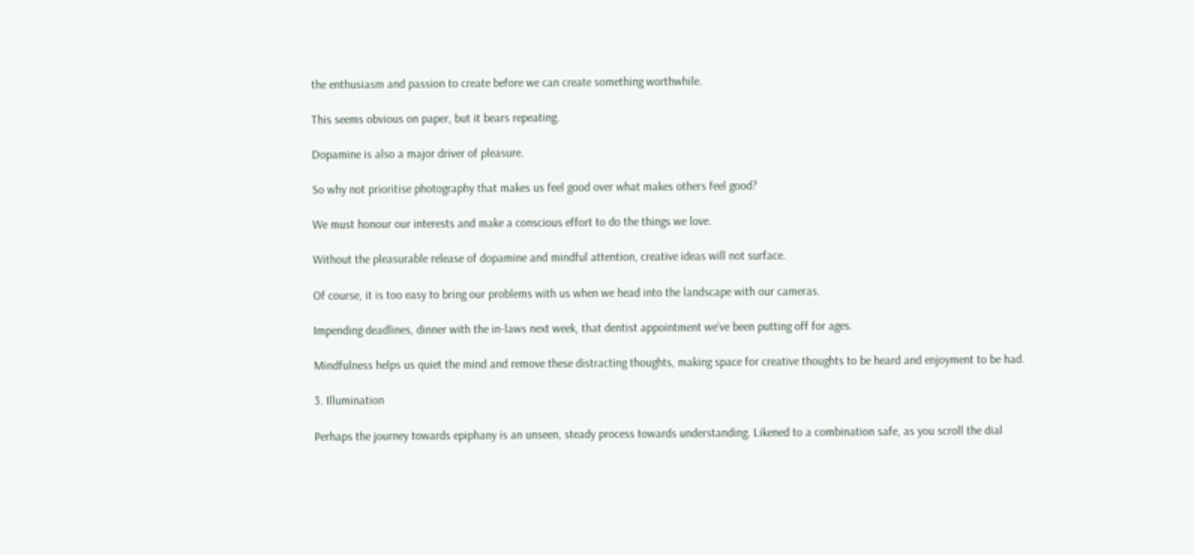the enthusiasm and passion to create before we can create something worthwhile.

This seems obvious on paper, but it bears repeating.

Dopamine is also a major driver of pleasure.

So why not prioritise photography that makes us feel good over what makes others feel good?

We must honour our interests and make a conscious effort to do the things we love.

Without the pleasurable release of dopamine and mindful attention, creative ideas will not surface.

Of course, it is too easy to bring our problems with us when we head into the landscape with our cameras.

Impending deadlines, dinner with the in-laws next week, that dentist appointment we’ve been putting off for ages.

Mindfulness helps us quiet the mind and remove these distracting thoughts, making space for creative thoughts to be heard and enjoyment to be had.

3. Illumination

Perhaps the journey towards epiphany is an unseen, steady process towards understanding. Likened to a combination safe, as you scroll the dial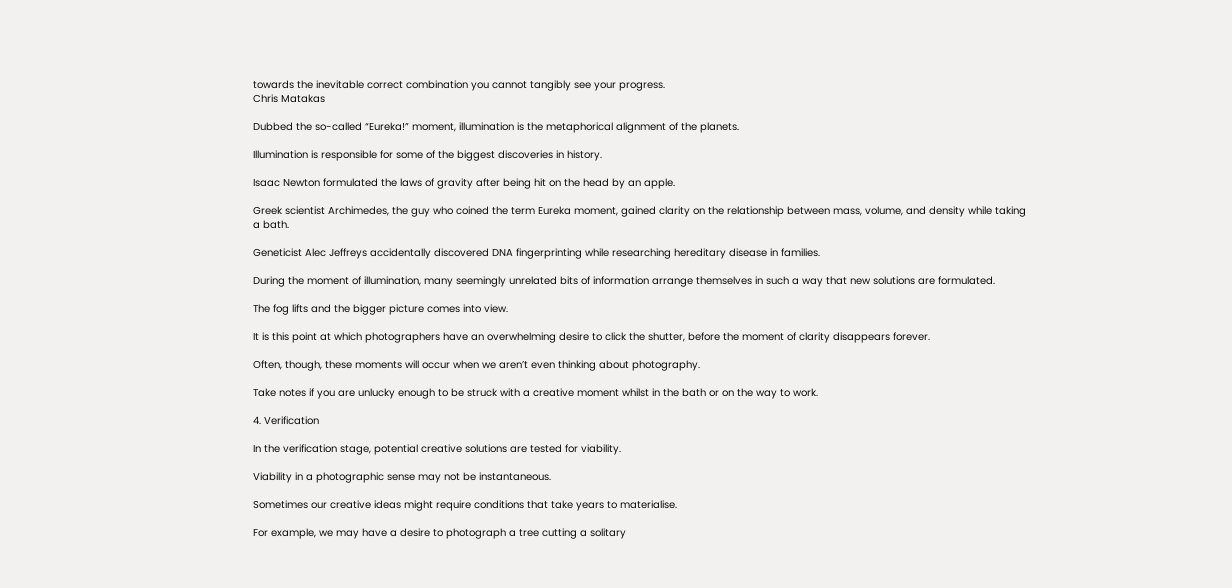towards the inevitable correct combination you cannot tangibly see your progress.
Chris Matakas

Dubbed the so-called “Eureka!” moment, illumination is the metaphorical alignment of the planets.

Illumination is responsible for some of the biggest discoveries in history.

Isaac Newton formulated the laws of gravity after being hit on the head by an apple.

Greek scientist Archimedes, the guy who coined the term Eureka moment, gained clarity on the relationship between mass, volume, and density while taking a bath.

Geneticist Alec Jeffreys accidentally discovered DNA fingerprinting while researching hereditary disease in families.

During the moment of illumination, many seemingly unrelated bits of information arrange themselves in such a way that new solutions are formulated.

The fog lifts and the bigger picture comes into view.

It is this point at which photographers have an overwhelming desire to click the shutter, before the moment of clarity disappears forever.

Often, though, these moments will occur when we aren’t even thinking about photography.

Take notes if you are unlucky enough to be struck with a creative moment whilst in the bath or on the way to work.

4. Verification

In the verification stage, potential creative solutions are tested for viability.

Viability in a photographic sense may not be instantaneous.

Sometimes our creative ideas might require conditions that take years to materialise.

For example, we may have a desire to photograph a tree cutting a solitary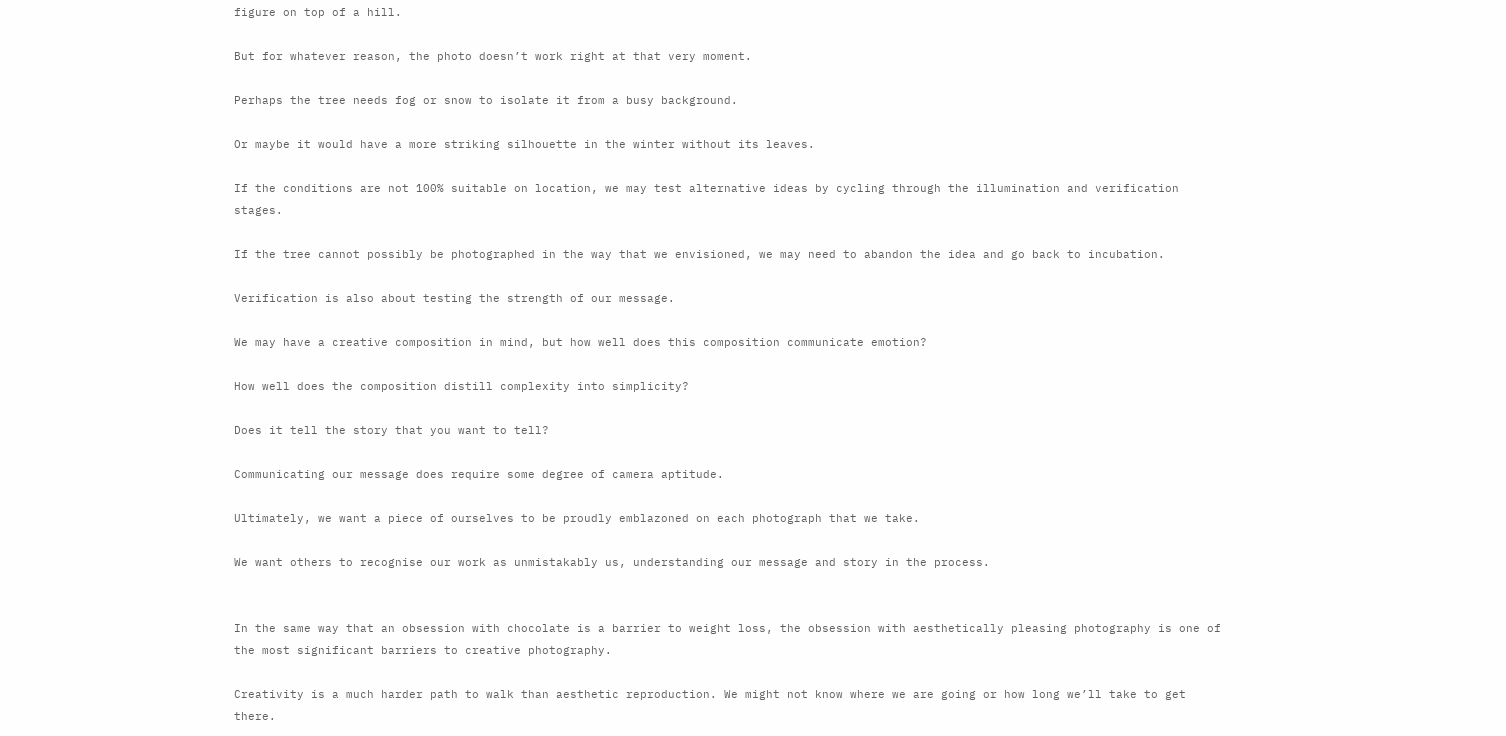figure on top of a hill.

But for whatever reason, the photo doesn’t work right at that very moment.

Perhaps the tree needs fog or snow to isolate it from a busy background.

Or maybe it would have a more striking silhouette in the winter without its leaves.

If the conditions are not 100% suitable on location, we may test alternative ideas by cycling through the illumination and verification stages.

If the tree cannot possibly be photographed in the way that we envisioned, we may need to abandon the idea and go back to incubation.

Verification is also about testing the strength of our message.

We may have a creative composition in mind, but how well does this composition communicate emotion?

How well does the composition distill complexity into simplicity?

Does it tell the story that you want to tell?

Communicating our message does require some degree of camera aptitude.

Ultimately, we want a piece of ourselves to be proudly emblazoned on each photograph that we take.

We want others to recognise our work as unmistakably us, understanding our message and story in the process.


In the same way that an obsession with chocolate is a barrier to weight loss, the obsession with aesthetically pleasing photography is one of the most significant barriers to creative photography.

Creativity is a much harder path to walk than aesthetic reproduction. We might not know where we are going or how long we’ll take to get there.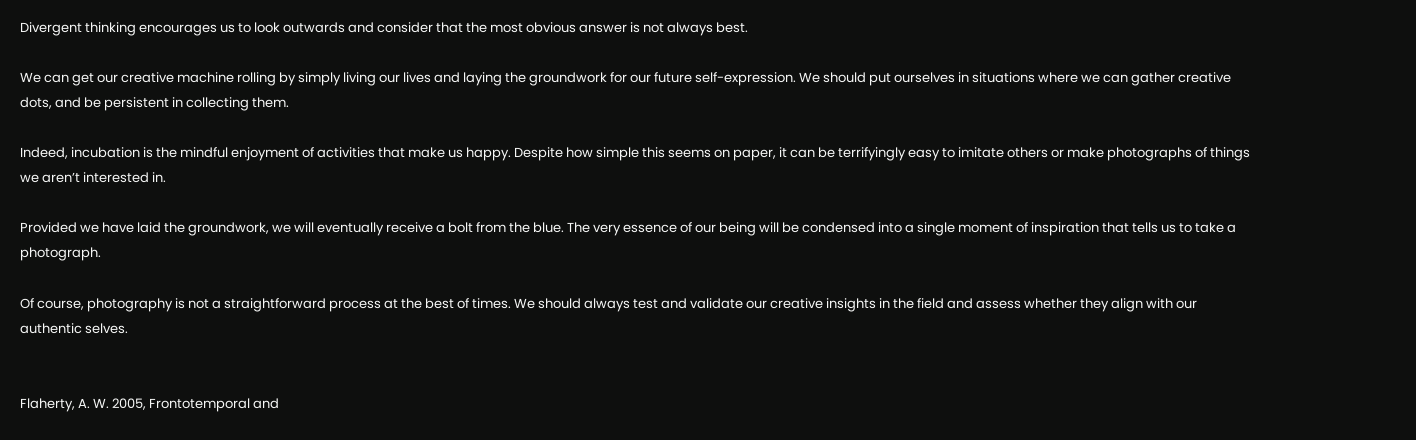Divergent thinking encourages us to look outwards and consider that the most obvious answer is not always best.

We can get our creative machine rolling by simply living our lives and laying the groundwork for our future self-expression. We should put ourselves in situations where we can gather creative dots, and be persistent in collecting them.

Indeed, incubation is the mindful enjoyment of activities that make us happy. Despite how simple this seems on paper, it can be terrifyingly easy to imitate others or make photographs of things we aren’t interested in.

Provided we have laid the groundwork, we will eventually receive a bolt from the blue. The very essence of our being will be condensed into a single moment of inspiration that tells us to take a photograph.

Of course, photography is not a straightforward process at the best of times. We should always test and validate our creative insights in the field and assess whether they align with our authentic selves.


Flaherty, A. W. 2005, Frontotemporal and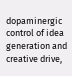dopaminergic control of idea generation and creative drive,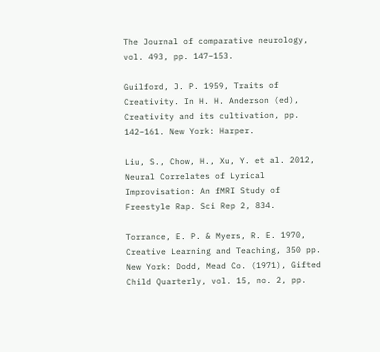The Journal of comparative neurology, vol. 493, pp. 147–153.

Guilford, J. P. 1959, Traits of Creativity. In H. H. Anderson (ed), Creativity and its cultivation, pp. 142–161. New York: Harper.

Liu, S., Chow, H., Xu, Y. et al. 2012, Neural Correlates of Lyrical Improvisation: An fMRI Study of Freestyle Rap. Sci Rep 2, 834.

Torrance, E. P. & Myers, R. E. 1970, Creative Learning and Teaching, 350 pp. New York: Dodd, Mead Co. (1971), Gifted Child Quarterly, vol. 15, no. 2, pp.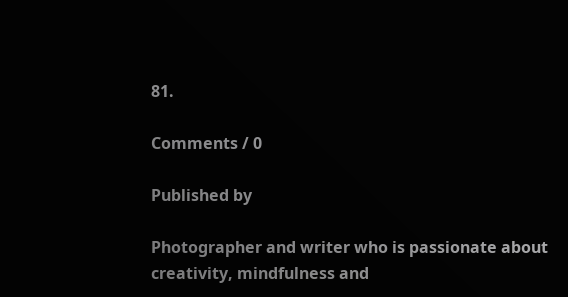81.

Comments / 0

Published by

Photographer and writer who is passionate about creativity, mindfulness and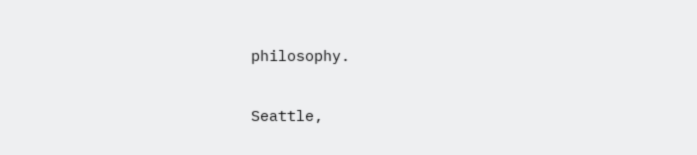philosophy.

Seattle,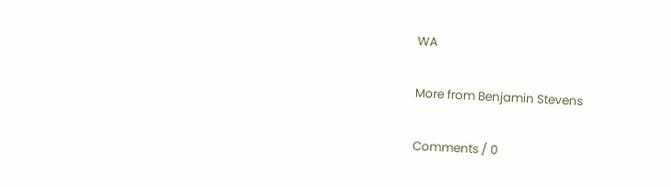WA

More from Benjamin Stevens

Comments / 0